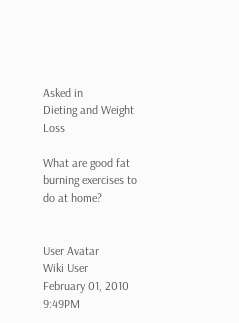Asked in
Dieting and Weight Loss

What are good fat burning exercises to do at home?


User Avatar
Wiki User
February 01, 2010 9:49PM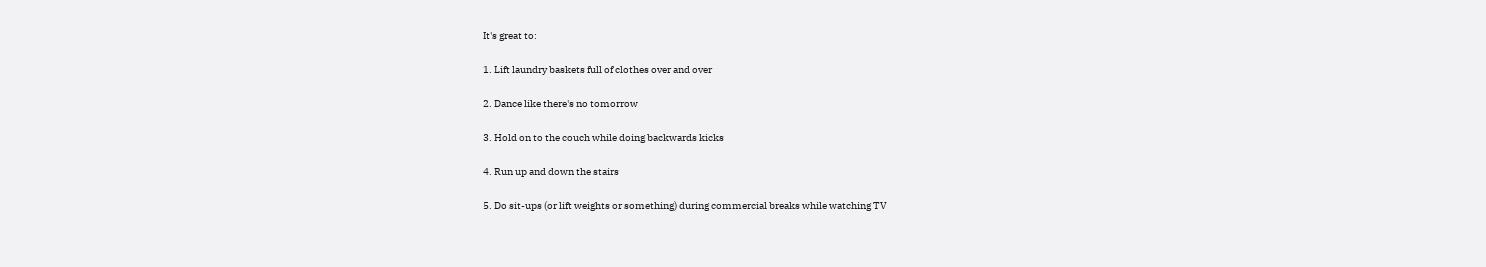It's great to:

1. Lift laundry baskets full of clothes over and over

2. Dance like there's no tomorrow

3. Hold on to the couch while doing backwards kicks

4. Run up and down the stairs

5. Do sit-ups (or lift weights or something) during commercial breaks while watching TV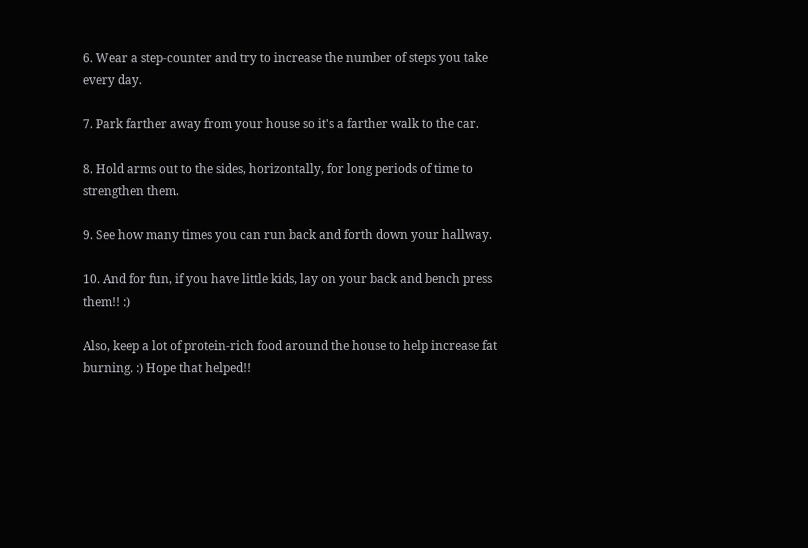6. Wear a step-counter and try to increase the number of steps you take every day.

7. Park farther away from your house so it's a farther walk to the car.

8. Hold arms out to the sides, horizontally, for long periods of time to strengthen them.

9. See how many times you can run back and forth down your hallway.

10. And for fun, if you have little kids, lay on your back and bench press them!! :)

Also, keep a lot of protein-rich food around the house to help increase fat burning. :) Hope that helped!!